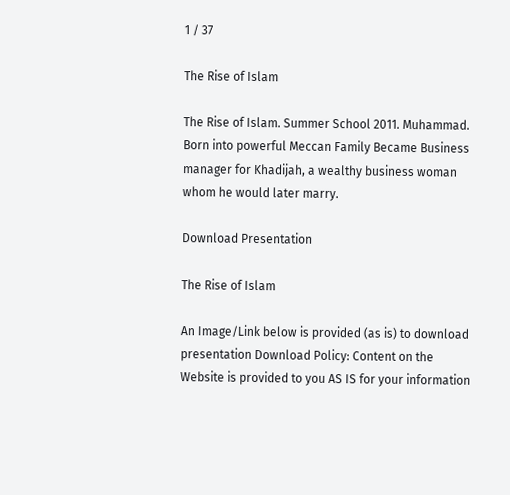1 / 37

The Rise of Islam

The Rise of Islam. Summer School 2011. Muhammad. Born into powerful Meccan Family Became Business manager for Khadijah, a wealthy business woman whom he would later marry.

Download Presentation

The Rise of Islam

An Image/Link below is provided (as is) to download presentation Download Policy: Content on the Website is provided to you AS IS for your information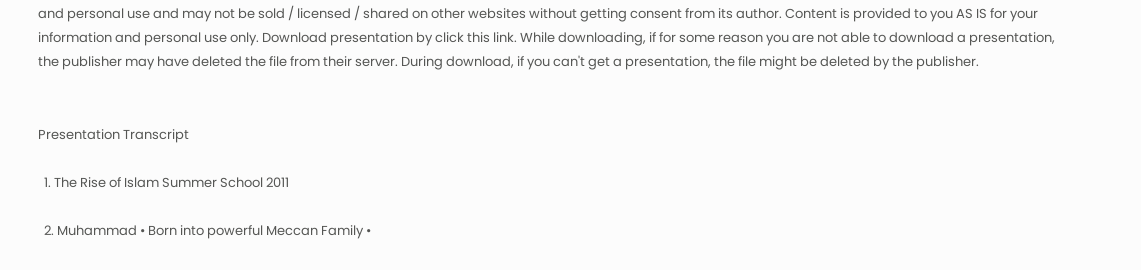and personal use and may not be sold / licensed / shared on other websites without getting consent from its author. Content is provided to you AS IS for your information and personal use only. Download presentation by click this link. While downloading, if for some reason you are not able to download a presentation, the publisher may have deleted the file from their server. During download, if you can't get a presentation, the file might be deleted by the publisher.


Presentation Transcript

  1. The Rise of Islam Summer School 2011

  2. Muhammad • Born into powerful Meccan Family •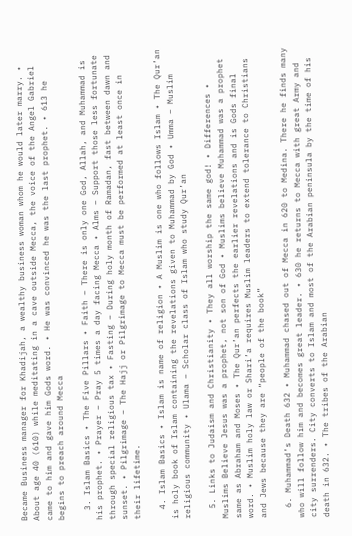Became Business manager for Khadijah, a wealthy business woman whom he would later marry. • About age 40 (610) while meditating in a cave outside Mecca, the voice of the Angel Gabriel came to him and gave him Gods word. • He was convinced he was the last prophet. • 613 he begins to preach around Mecca

  3. Islam Basics • The Five Pillars • Faith – There is only one God, Allah, and Muhammad is his prophet. • Prayer – Pray 5 times a day facing Mecca • Alms – Support those less fortunate through special religious tax • Fasting – During holy month of Ramadan, fast between dawn and sunset. • Pilgrimage – The Hajj or Pilgrimage to Mecca must be performed at least once in their lifetime.

  4. Islam Basics • Islam is name of religion • A Muslim is one who follows Islam • The Qur’an is holy book of Islam containing the revelations given to Muhammad by God • Umma – Muslim religious community • Ulama – Scholar class of Islam who study Qur’an

  5. Links to Judaism and Christianity • They all worship the same god! • Differences • Muslims Believe Jesus was a prophet, not son of God • Muslims believe Muhammad was a prophet same as Abraham and Moses • The Qur’an perfects the earlier revelations and is Gods final word. • Muslim holy law or Shari’a requires Muslim leaders to extend tolerance to Christians and Jews because they are “people of the book”

  6. Muhammad’s Death 632 • Muhammad chased out of Mecca in 620 to Medina. There he finds many who will follow him and becomes great leader. • 630 he returns to Mecca with great Army and city surrenders. City converts to Islam and most of the Arabian peninsula by the time of his death in 632. • The tribes of the Arabian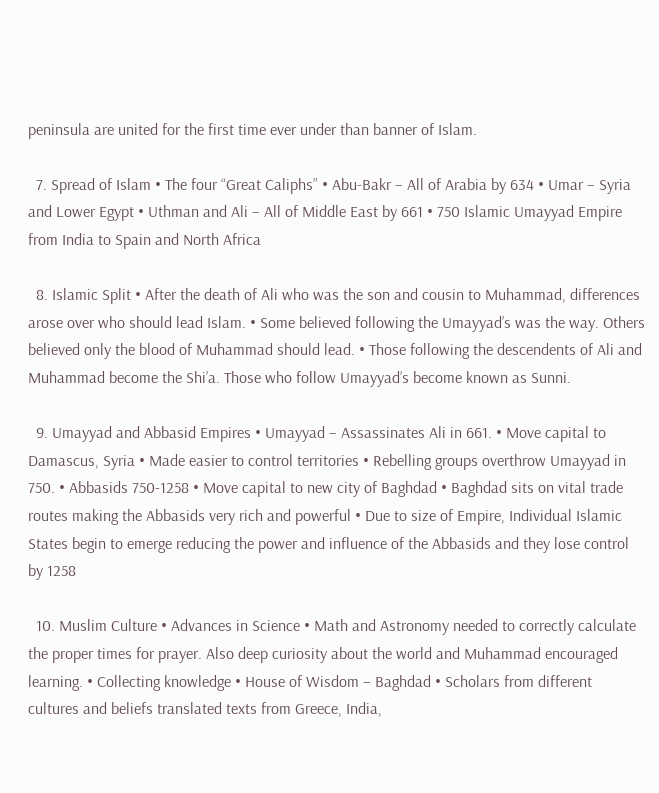peninsula are united for the first time ever under than banner of Islam.

  7. Spread of Islam • The four “Great Caliphs” • Abu-Bakr – All of Arabia by 634 • Umar – Syria and Lower Egypt • Uthman and Ali – All of Middle East by 661 • 750 Islamic Umayyad Empire from India to Spain and North Africa

  8. Islamic Split • After the death of Ali who was the son and cousin to Muhammad, differences arose over who should lead Islam. • Some believed following the Umayyad’s was the way. Others believed only the blood of Muhammad should lead. • Those following the descendents of Ali and Muhammad become the Shi’a. Those who follow Umayyad’s become known as Sunni.

  9. Umayyad and Abbasid Empires • Umayyad – Assassinates Ali in 661. • Move capital to Damascus, Syria • Made easier to control territories • Rebelling groups overthrow Umayyad in 750. • Abbasids 750-1258 • Move capital to new city of Baghdad • Baghdad sits on vital trade routes making the Abbasids very rich and powerful • Due to size of Empire, Individual Islamic States begin to emerge reducing the power and influence of the Abbasids and they lose control by 1258

  10. Muslim Culture • Advances in Science • Math and Astronomy needed to correctly calculate the proper times for prayer. Also deep curiosity about the world and Muhammad encouraged learning. • Collecting knowledge • House of Wisdom – Baghdad • Scholars from different cultures and beliefs translated texts from Greece, India,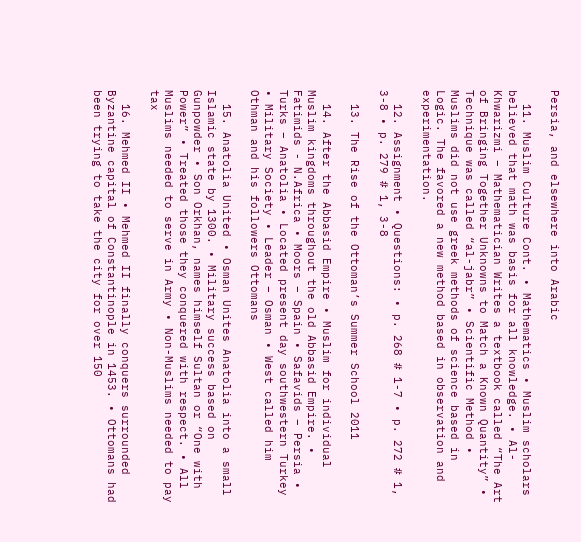Persia, and elsewhere into Arabic

  11. Muslim Culture Cont. • Mathematics • Muslim scholars believed that math was basis for all knowledge. • Al-Khwarizmi – Mathematician Writes a textbook called “The Art of Bringing Together Unknowns to Match a Known Quantity” • Technique was called “al-jabr” • Scientific Method • Muslims did not use greek methods of science based in Logic. The favored a new method based in observation and experimentation.

  12. Assignment • Questions: • p. 268 # 1-7 • p. 272 # 1, 3-8 • p. 279 # 1, 3-8

  13. The Rise of the Ottoman’s Summer School 2011

  14. After the Abbasid Empire • Muslim for individual Muslim kingdoms throughout the old Abbasid Empire. • Fatimids - N.Africa • Moors – Spain • Safavids – Persia • Turks – Anatolia • Located present day southwestern Turkey • Military Society • Leader – Osman • West called him Othman and his followers Ottomans

  15. Anatolia United • Osman Unites Anatolia into a small Islamic state by 1300. • Military success based on Gunpowder • Son Orkhan, names himself Sultan or “One with Power” • Treated those they conquered with respect. • All Muslims needed to serve in Army • Non-Muslims needed to pay tax

  16. Mehmed II • Mehmed II finally conquers surrounded Byzantine capital of Constantinople in 1453. • Ottomans had been trying to take the city for over 150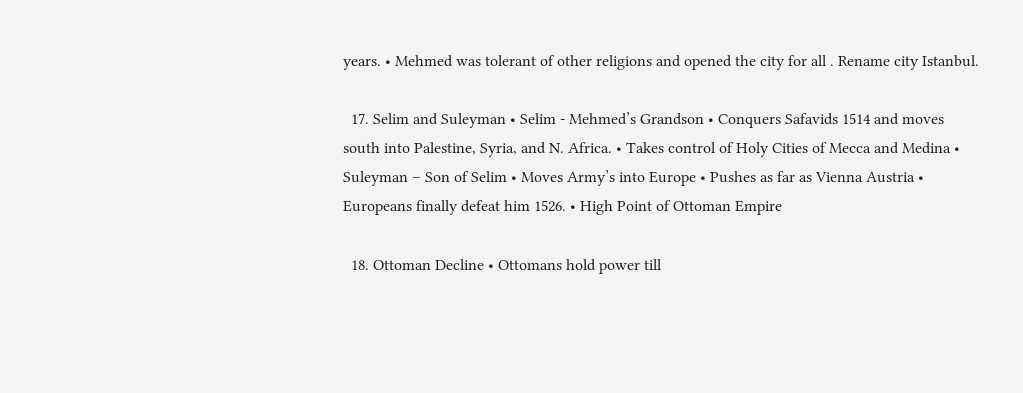years. • Mehmed was tolerant of other religions and opened the city for all . Rename city Istanbul.

  17. Selim and Suleyman • Selim - Mehmed’s Grandson • Conquers Safavids 1514 and moves south into Palestine, Syria, and N. Africa. • Takes control of Holy Cities of Mecca and Medina • Suleyman – Son of Selim • Moves Army’s into Europe • Pushes as far as Vienna Austria • Europeans finally defeat him 1526. • High Point of Ottoman Empire

  18. Ottoman Decline • Ottomans hold power till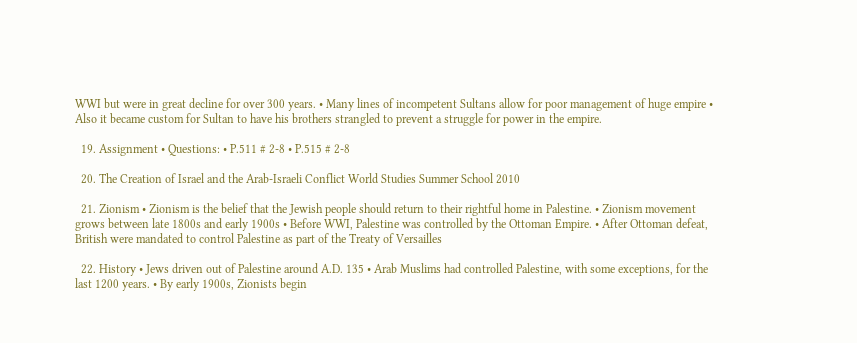WWI but were in great decline for over 300 years. • Many lines of incompetent Sultans allow for poor management of huge empire • Also it became custom for Sultan to have his brothers strangled to prevent a struggle for power in the empire.

  19. Assignment • Questions: • P.511 # 2-8 • P.515 # 2-8

  20. The Creation of Israel and the Arab-Israeli Conflict World Studies Summer School 2010

  21. Zionism • Zionism is the belief that the Jewish people should return to their rightful home in Palestine. • Zionism movement grows between late 1800s and early 1900s • Before WWI, Palestine was controlled by the Ottoman Empire. • After Ottoman defeat, British were mandated to control Palestine as part of the Treaty of Versailles

  22. History • Jews driven out of Palestine around A.D. 135 • Arab Muslims had controlled Palestine, with some exceptions, for the last 1200 years. • By early 1900s, Zionists begin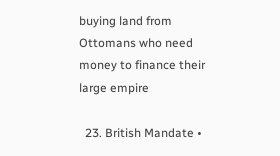buying land from Ottomans who need money to finance their large empire

  23. British Mandate •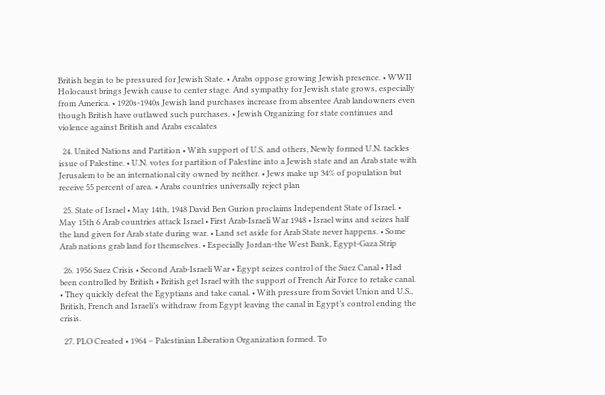British begin to be pressured for Jewish State. • Arabs oppose growing Jewish presence. • WWII Holocaust brings Jewish cause to center stage. And sympathy for Jewish state grows, especially from America. • 1920s-1940s Jewish land purchases increase from absentee Arab landowners even though British have outlawed such purchases. • Jewish Organizing for state continues and violence against British and Arabs escalates

  24. United Nations and Partition • With support of U.S. and others, Newly formed U.N. tackles issue of Palestine. • U.N. votes for partition of Palestine into a Jewish state and an Arab state with Jerusalem to be an international city owned by neither. • Jews make up 34% of population but receive 55 percent of area. • Arabs countries universally reject plan

  25. State of Israel • May 14th, 1948 David Ben Gurion proclaims Independent State of Israel. • May 15th 6 Arab countries attack Israel • First Arab-Israeli War 1948 • Israel wins and seizes half the land given for Arab state during war. • Land set aside for Arab State never happens. • Some Arab nations grab land for themselves. • Especially Jordan-the West Bank, Egypt-Gaza Strip

  26. 1956 Suez Crisis • Second Arab-Israeli War • Egypt seizes control of the Suez Canal • Had been controlled by British • British get Israel with the support of French Air Force to retake canal. • They quickly defeat the Egyptians and take canal. • With pressure from Soviet Union and U.S., British, French and Israeli’s withdraw from Egypt leaving the canal in Egypt’s control ending the crisis.

  27. PLO Created • 1964 – Palestinian Liberation Organization formed. To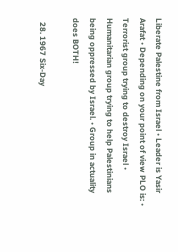Liberate Palestine from Israel • Leader is Yasir Arafat • Depending on your point of view PLO is: • Terrorist group trying to destroy Israel • Humanitarian group trying to help Palestinians being oppressed by Israel. • Group in actuality does BOTH!

  28. 1967 Six-Day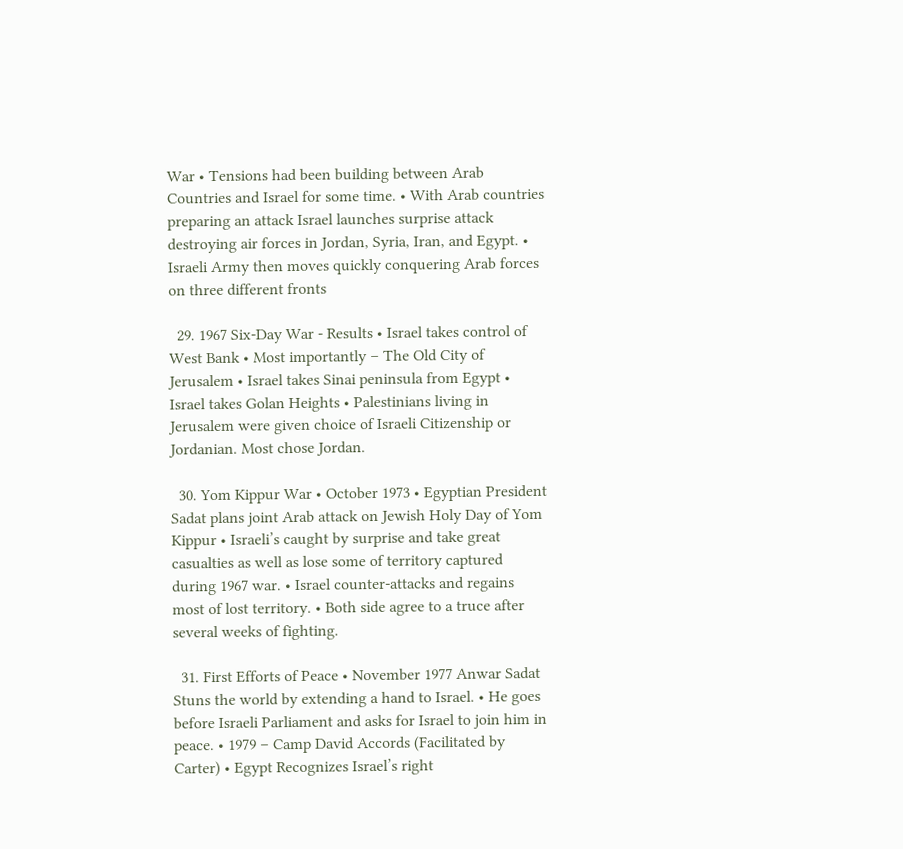War • Tensions had been building between Arab Countries and Israel for some time. • With Arab countries preparing an attack Israel launches surprise attack destroying air forces in Jordan, Syria, Iran, and Egypt. • Israeli Army then moves quickly conquering Arab forces on three different fronts

  29. 1967 Six-Day War - Results • Israel takes control of West Bank • Most importantly – The Old City of Jerusalem • Israel takes Sinai peninsula from Egypt • Israel takes Golan Heights • Palestinians living in Jerusalem were given choice of Israeli Citizenship or Jordanian. Most chose Jordan.

  30. Yom Kippur War • October 1973 • Egyptian President Sadat plans joint Arab attack on Jewish Holy Day of Yom Kippur • Israeli’s caught by surprise and take great casualties as well as lose some of territory captured during 1967 war. • Israel counter-attacks and regains most of lost territory. • Both side agree to a truce after several weeks of fighting.

  31. First Efforts of Peace • November 1977 Anwar Sadat Stuns the world by extending a hand to Israel. • He goes before Israeli Parliament and asks for Israel to join him in peace. • 1979 – Camp David Accords (Facilitated by Carter) • Egypt Recognizes Israel’s right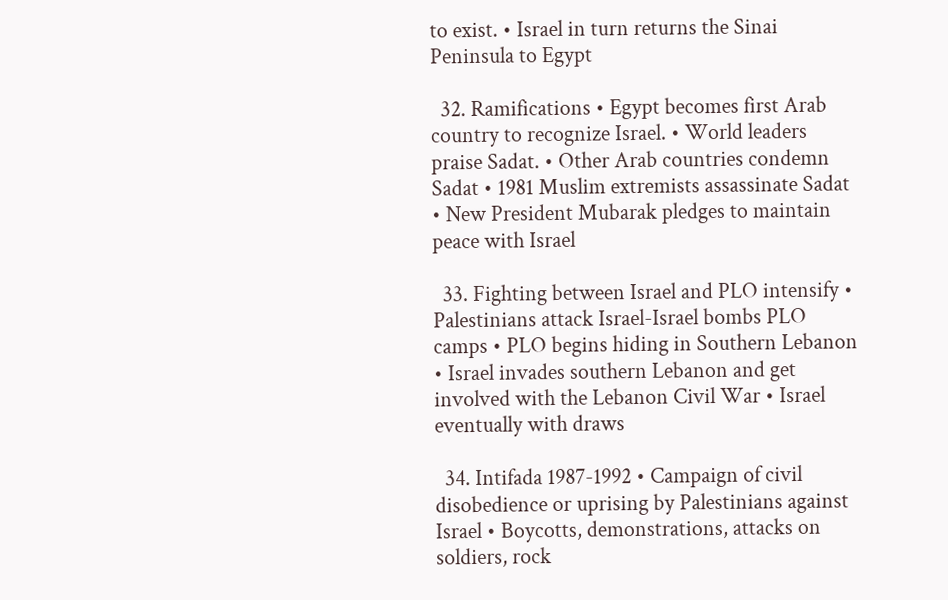to exist. • Israel in turn returns the Sinai Peninsula to Egypt

  32. Ramifications • Egypt becomes first Arab country to recognize Israel. • World leaders praise Sadat. • Other Arab countries condemn Sadat • 1981 Muslim extremists assassinate Sadat • New President Mubarak pledges to maintain peace with Israel

  33. Fighting between Israel and PLO intensify • Palestinians attack Israel-Israel bombs PLO camps • PLO begins hiding in Southern Lebanon • Israel invades southern Lebanon and get involved with the Lebanon Civil War • Israel eventually with draws

  34. Intifada 1987-1992 • Campaign of civil disobedience or uprising by Palestinians against Israel • Boycotts, demonstrations, attacks on soldiers, rock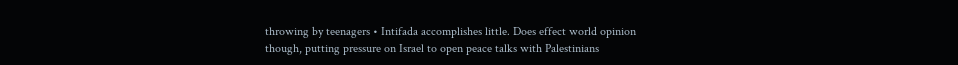throwing by teenagers • Intifada accomplishes little. Does effect world opinion though, putting pressure on Israel to open peace talks with Palestinians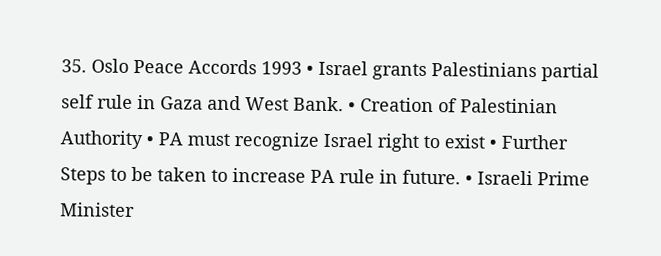35. Oslo Peace Accords 1993 • Israel grants Palestinians partial self rule in Gaza and West Bank. • Creation of Palestinian Authority • PA must recognize Israel right to exist • Further Steps to be taken to increase PA rule in future. • Israeli Prime Minister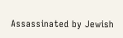Assassinated by Jewish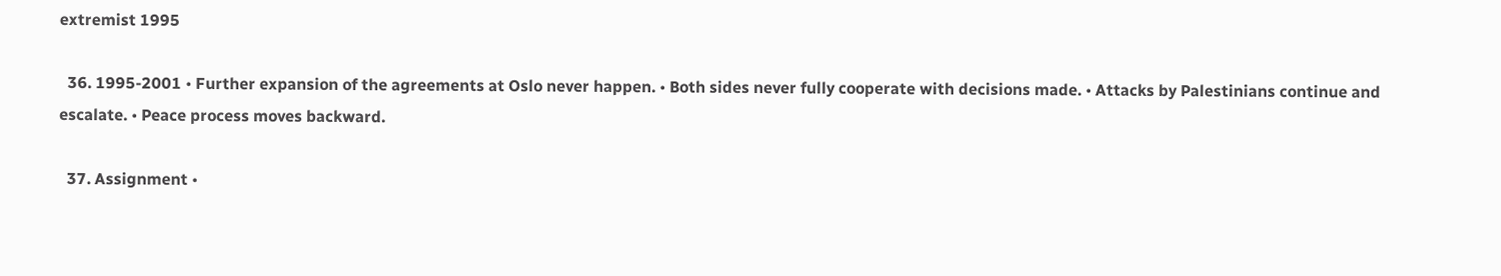extremist 1995

  36. 1995-2001 • Further expansion of the agreements at Oslo never happen. • Both sides never fully cooperate with decisions made. • Attacks by Palestinians continue and escalate. • Peace process moves backward.

  37. Assignment •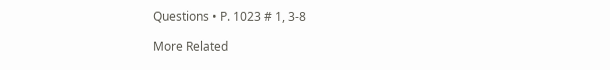Questions • P. 1023 # 1, 3-8

More Related